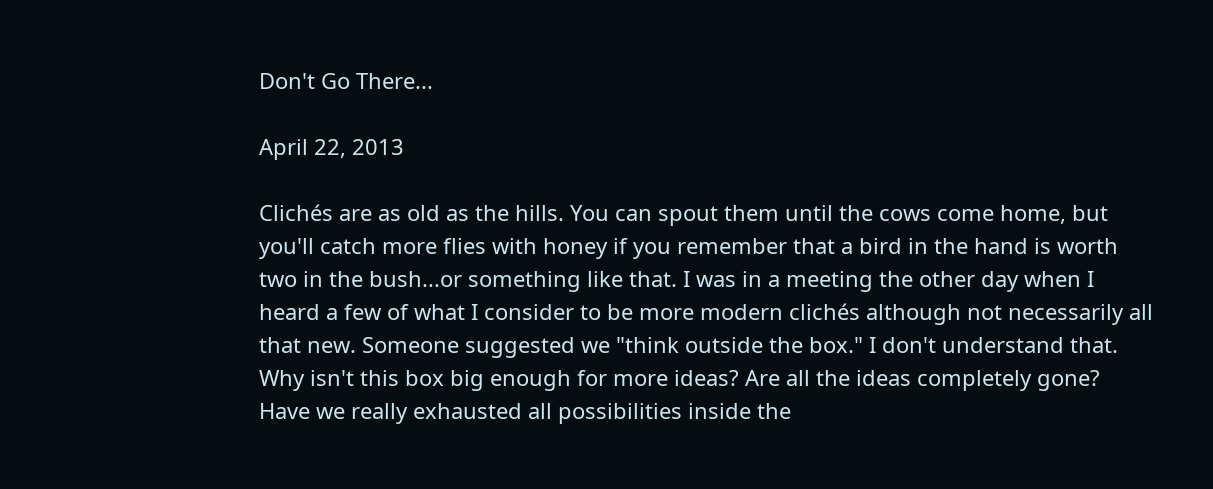Don't Go There...

April 22, 2013

Clichés are as old as the hills. You can spout them until the cows come home, but you'll catch more flies with honey if you remember that a bird in the hand is worth two in the bush...or something like that. I was in a meeting the other day when I heard a few of what I consider to be more modern clichés although not necessarily all that new. Someone suggested we "think outside the box." I don't understand that. Why isn't this box big enough for more ideas? Are all the ideas completely gone? Have we really exhausted all possibilities inside the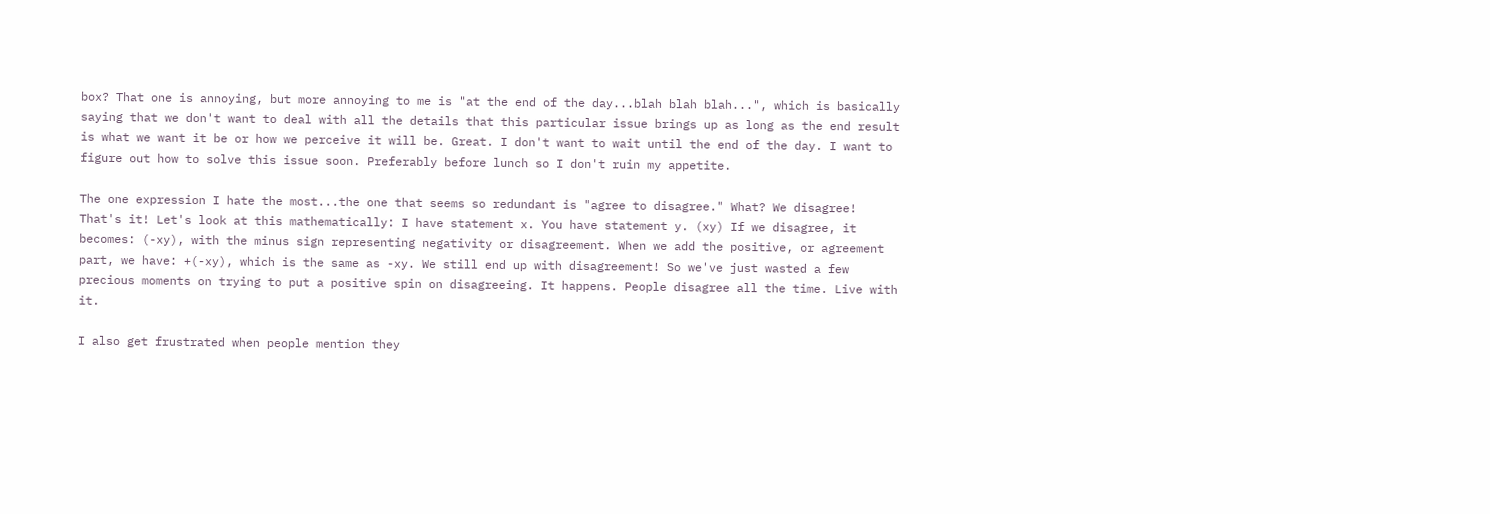box? That one is annoying, but more annoying to me is "at the end of the day...blah blah blah...", which is basically saying that we don't want to deal with all the details that this particular issue brings up as long as the end result is what we want it be or how we perceive it will be. Great. I don't want to wait until the end of the day. I want to figure out how to solve this issue soon. Preferably before lunch so I don't ruin my appetite.

The one expression I hate the most...the one that seems so redundant is "agree to disagree." What? We disagree! That's it! Let's look at this mathematically: I have statement x. You have statement y. (xy) If we disagree, it becomes: (-xy), with the minus sign representing negativity or disagreement. When we add the positive, or agreement part, we have: +(-xy), which is the same as -xy. We still end up with disagreement! So we've just wasted a few precious moments on trying to put a positive spin on disagreeing. It happens. People disagree all the time. Live with it.

I also get frustrated when people mention they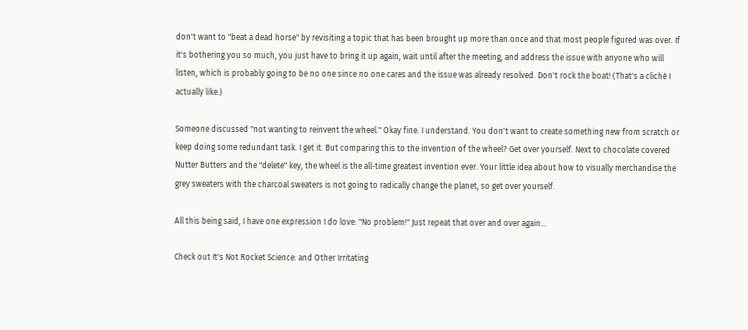don't want to "beat a dead horse" by revisiting a topic that has been brought up more than once and that most people figured was over. If it's bothering you so much, you just have to bring it up again, wait until after the meeting, and address the issue with anyone who will listen, which is probably going to be no one since no one cares and the issue was already resolved. Don't rock the boat! (That's a cliché I actually like.)

Someone discussed "not wanting to reinvent the wheel." Okay fine. I understand. You don't want to create something new from scratch or keep doing some redundant task. I get it. But comparing this to the invention of the wheel? Get over yourself. Next to chocolate covered Nutter Butters and the "delete" key, the wheel is the all-time greatest invention ever. Your little idea about how to visually merchandise the grey sweaters with the charcoal sweaters is not going to radically change the planet, so get over yourself.

All this being said, I have one expression I do love: "No problem!" Just repeat that over and over again...

Check out It's Not Rocket Science: and Other Irritating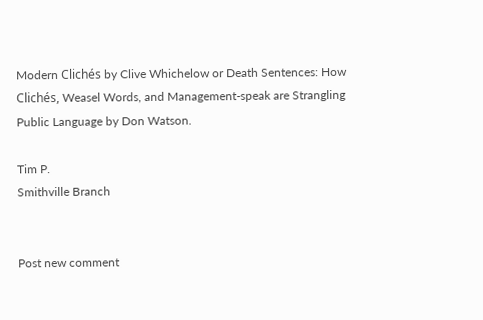Modern Clichés by Clive Whichelow or Death Sentences: How Clichés, Weasel Words, and Management-speak are Strangling Public Language by Don Watson.

Tim P.
Smithville Branch


Post new comment